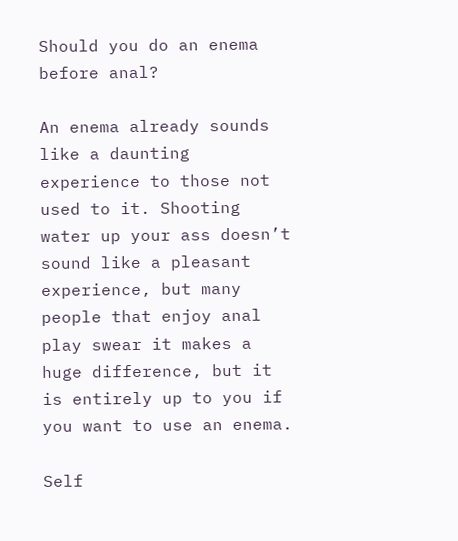Should you do an enema before anal?

An enema already sounds like a daunting experience to those not used to it. Shooting water up your ass doesn’t sound like a pleasant experience, but many people that enjoy anal play swear it makes a huge difference, but it is entirely up to you if you want to use an enema.

Self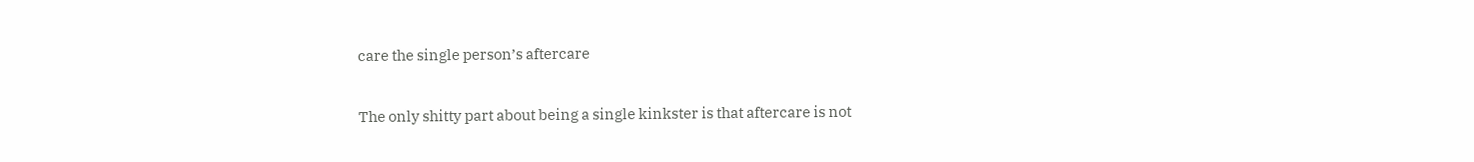care the single person’s aftercare

The only shitty part about being a single kinkster is that aftercare is not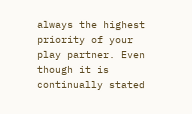always the highest priority of your play partner. Even though it is continually stated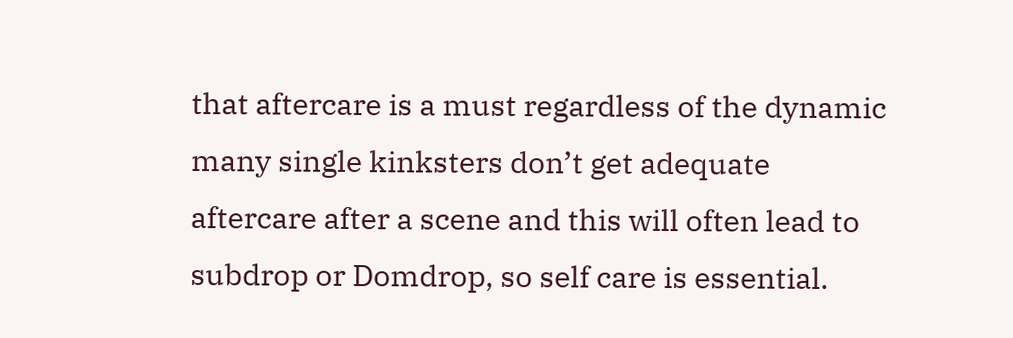that aftercare is a must regardless of the dynamic many single kinksters don’t get adequate aftercare after a scene and this will often lead to subdrop or Domdrop, so self care is essential.